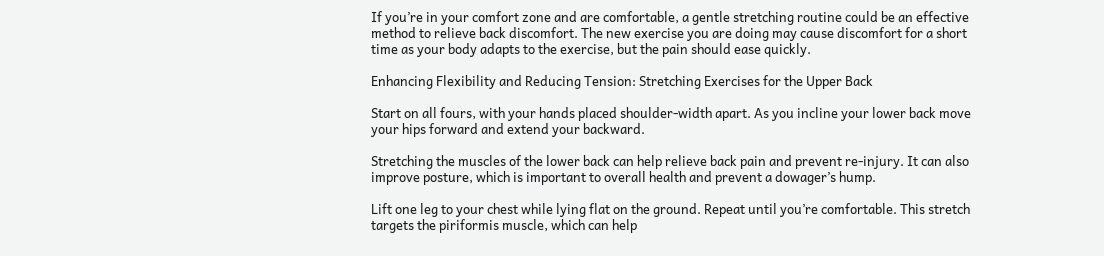If you’re in your comfort zone and are comfortable, a gentle stretching routine could be an effective method to relieve back discomfort. The new exercise you are doing may cause discomfort for a short time as your body adapts to the exercise, but the pain should ease quickly.

Enhancing Flexibility and Reducing Tension: Stretching Exercises for the Upper Back

Start on all fours, with your hands placed shoulder-width apart. As you incline your lower back move your hips forward and extend your backward.

Stretching the muscles of the lower back can help relieve back pain and prevent re-injury. It can also improve posture, which is important to overall health and prevent a dowager’s hump.

Lift one leg to your chest while lying flat on the ground. Repeat until you’re comfortable. This stretch targets the piriformis muscle, which can help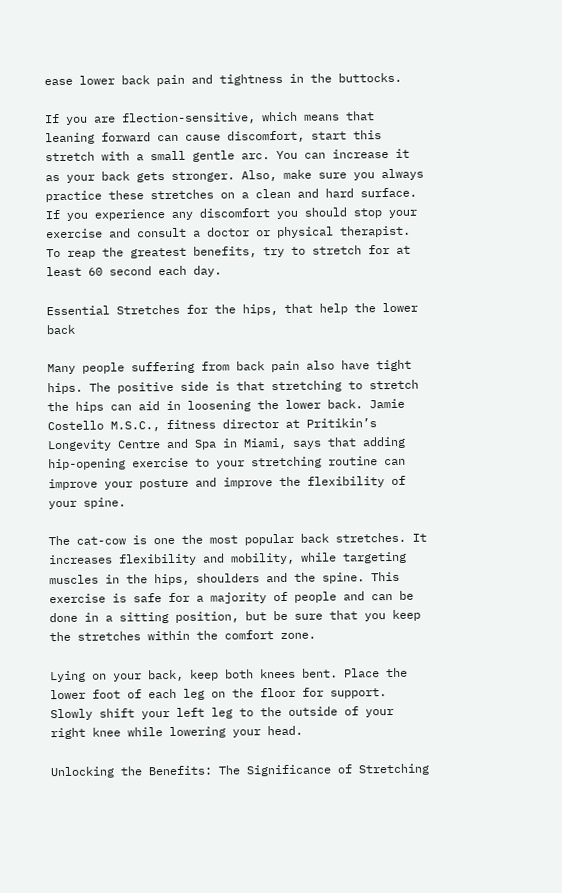ease lower back pain and tightness in the buttocks.

If you are flection-sensitive, which means that leaning forward can cause discomfort, start this stretch with a small gentle arc. You can increase it as your back gets stronger. Also, make sure you always practice these stretches on a clean and hard surface. If you experience any discomfort you should stop your exercise and consult a doctor or physical therapist. To reap the greatest benefits, try to stretch for at least 60 second each day.

Essential Stretches for the hips, that help the lower back

Many people suffering from back pain also have tight hips. The positive side is that stretching to stretch the hips can aid in loosening the lower back. Jamie Costello M.S.C., fitness director at Pritikin’s Longevity Centre and Spa in Miami, says that adding hip-opening exercise to your stretching routine can improve your posture and improve the flexibility of your spine.

The cat-cow is one the most popular back stretches. It increases flexibility and mobility, while targeting muscles in the hips, shoulders and the spine. This exercise is safe for a majority of people and can be done in a sitting position, but be sure that you keep the stretches within the comfort zone.

Lying on your back, keep both knees bent. Place the lower foot of each leg on the floor for support. Slowly shift your left leg to the outside of your right knee while lowering your head.

Unlocking the Benefits: The Significance of Stretching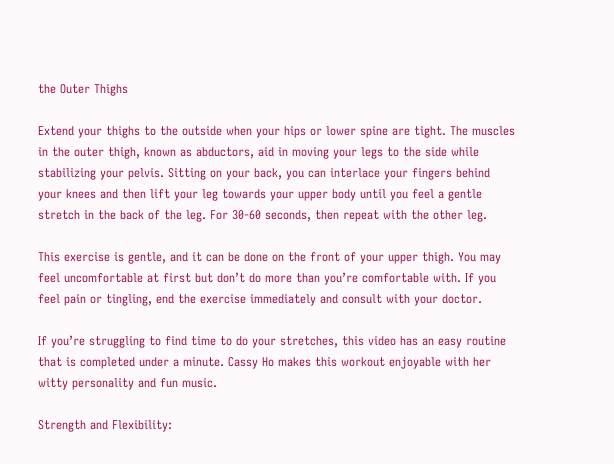the Outer Thighs

Extend your thighs to the outside when your hips or lower spine are tight. The muscles in the outer thigh, known as abductors, aid in moving your legs to the side while stabilizing your pelvis. Sitting on your back, you can interlace your fingers behind your knees and then lift your leg towards your upper body until you feel a gentle stretch in the back of the leg. For 30-60 seconds, then repeat with the other leg.

This exercise is gentle, and it can be done on the front of your upper thigh. You may feel uncomfortable at first but don’t do more than you’re comfortable with. If you feel pain or tingling, end the exercise immediately and consult with your doctor.

If you’re struggling to find time to do your stretches, this video has an easy routine that is completed under a minute. Cassy Ho makes this workout enjoyable with her witty personality and fun music.

Strength and Flexibility: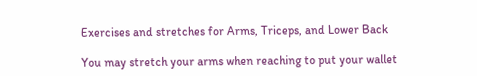Exercises and stretches for Arms, Triceps, and Lower Back

You may stretch your arms when reaching to put your wallet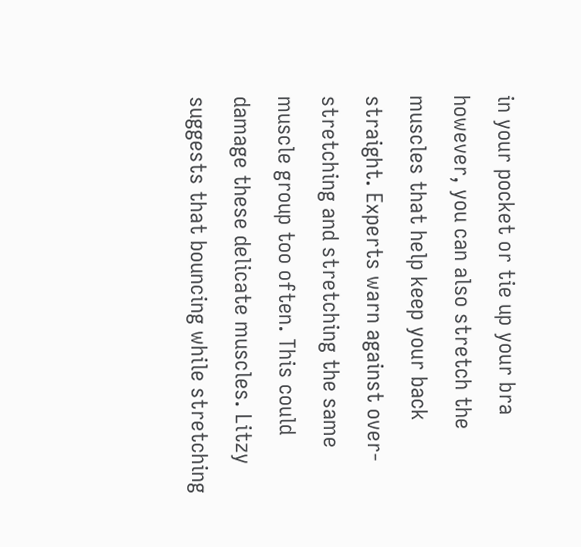in your pocket or tie up your bra however, you can also stretch the muscles that help keep your back straight. Experts warn against over-stretching and stretching the same muscle group too often. This could damage these delicate muscles. Litzy suggests that bouncing while stretching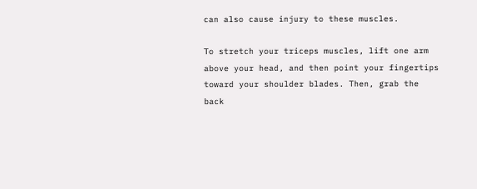can also cause injury to these muscles.

To stretch your triceps muscles, lift one arm above your head, and then point your fingertips toward your shoulder blades. Then, grab the back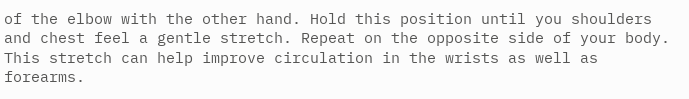of the elbow with the other hand. Hold this position until you shoulders and chest feel a gentle stretch. Repeat on the opposite side of your body. This stretch can help improve circulation in the wrists as well as forearms.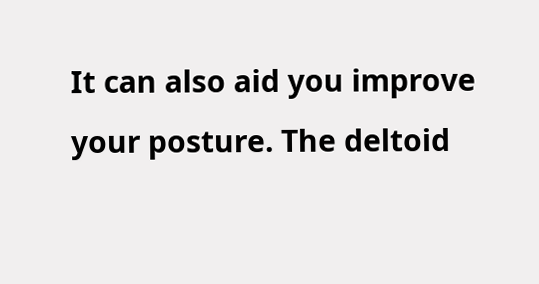It can also aid you improve your posture. The deltoid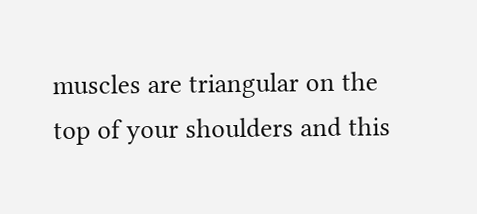muscles are triangular on the top of your shoulders and this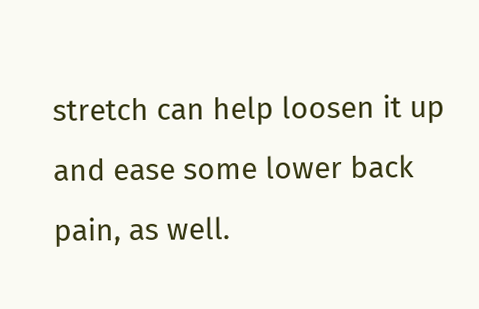stretch can help loosen it up and ease some lower back pain, as well.